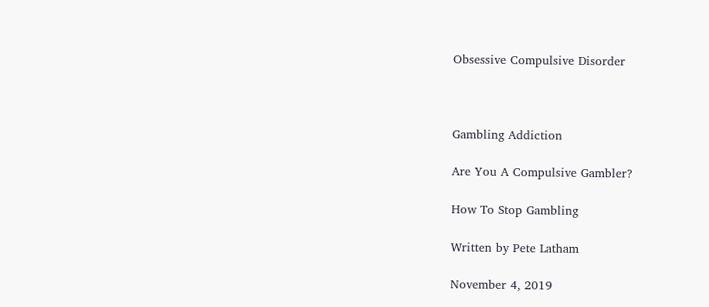Obsessive Compulsive Disorder



Gambling Addiction

Are You A Compulsive Gambler?

How To Stop Gambling

Written by Pete Latham

November 4, 2019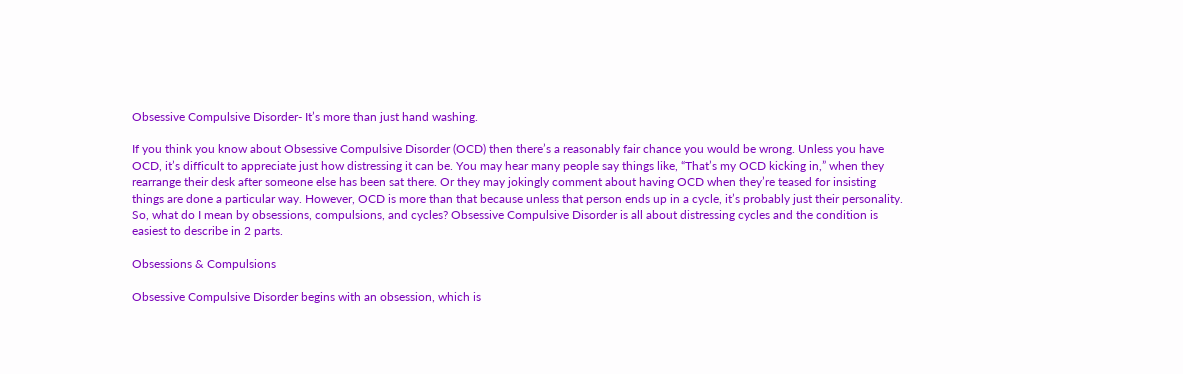Obsessive Compulsive Disorder- It’s more than just hand washing.

If you think you know about Obsessive Compulsive Disorder (OCD) then there’s a reasonably fair chance you would be wrong. Unless you have OCD, it’s difficult to appreciate just how distressing it can be. You may hear many people say things like, “That’s my OCD kicking in,” when they rearrange their desk after someone else has been sat there. Or they may jokingly comment about having OCD when they’re teased for insisting things are done a particular way. However, OCD is more than that because unless that person ends up in a cycle, it’s probably just their personality.  So, what do I mean by obsessions, compulsions, and cycles? Obsessive Compulsive Disorder is all about distressing cycles and the condition is easiest to describe in 2 parts.

Obsessions & Compulsions

Obsessive Compulsive Disorder begins with an obsession, which is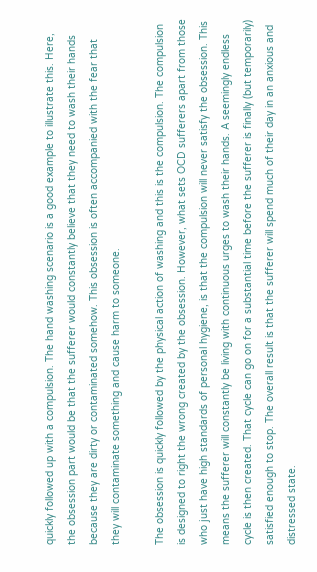quickly followed up with a compulsion. The hand washing scenario is a good example to illustrate this. Here, the obsession part would be that the sufferer would constantly believe that they need to wash their hands because they are dirty or contaminated somehow. This obsession is often accompanied with the fear that they will contaminate something and cause harm to someone.

The obsession is quickly followed by the physical action of washing and this is the compulsion. The compulsion is designed to right the wrong created by the obsession. However, what sets OCD sufferers apart from those who just have high standards of personal hygiene, is that the compulsion will never satisfy the obsession. This means the sufferer will constantly be living with continuous urges to wash their hands. A seemingly endless cycle is then created. That cycle can go on for a substantial time before the sufferer is finally (but temporarily) satisfied enough to stop. The overall result is that the sufferer will spend much of their day in an anxious and distressed state.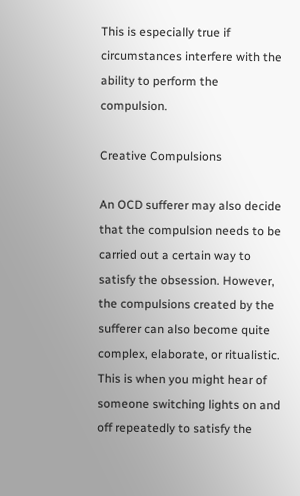This is especially true if circumstances interfere with the ability to perform the compulsion.

Creative Compulsions

An OCD sufferer may also decide that the compulsion needs to be carried out a certain way to satisfy the obsession. However, the compulsions created by the sufferer can also become quite complex, elaborate, or ritualistic. This is when you might hear of someone switching lights on and off repeatedly to satisfy the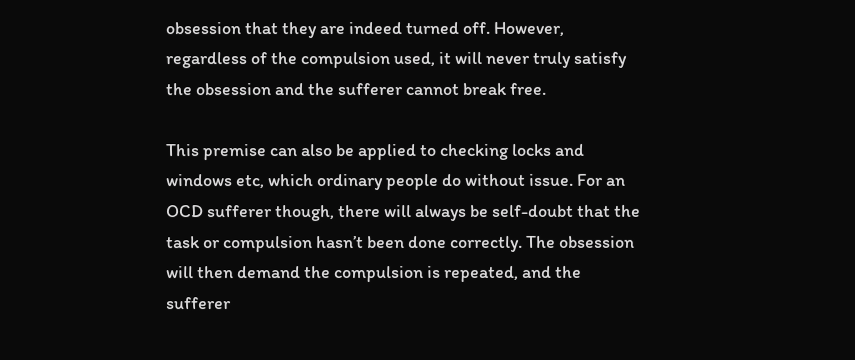obsession that they are indeed turned off. However, regardless of the compulsion used, it will never truly satisfy the obsession and the sufferer cannot break free.

This premise can also be applied to checking locks and windows etc, which ordinary people do without issue. For an OCD sufferer though, there will always be self-doubt that the task or compulsion hasn’t been done correctly. The obsession will then demand the compulsion is repeated, and the sufferer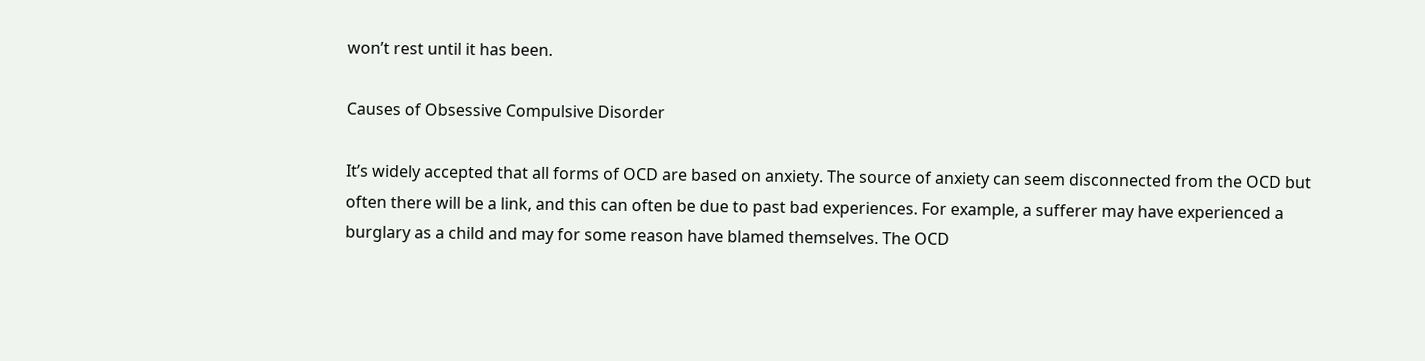won’t rest until it has been.

Causes of Obsessive Compulsive Disorder

It’s widely accepted that all forms of OCD are based on anxiety. The source of anxiety can seem disconnected from the OCD but often there will be a link, and this can often be due to past bad experiences. For example, a sufferer may have experienced a burglary as a child and may for some reason have blamed themselves. The OCD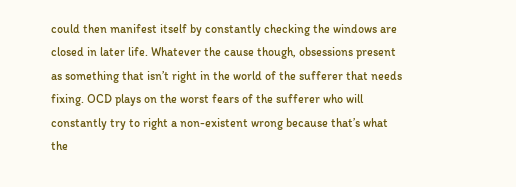could then manifest itself by constantly checking the windows are closed in later life. Whatever the cause though, obsessions present as something that isn’t right in the world of the sufferer that needs fixing. OCD plays on the worst fears of the sufferer who will constantly try to right a non-existent wrong because that’s what the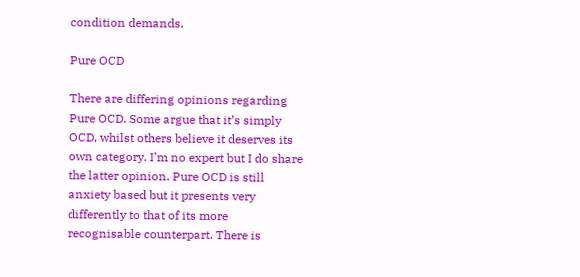condition demands.

Pure OCD

There are differing opinions regarding Pure OCD. Some argue that it’s simply OCD, whilst others believe it deserves its own category. I’m no expert but I do share the latter opinion. Pure OCD is still anxiety based but it presents very differently to that of its more recognisable counterpart. There is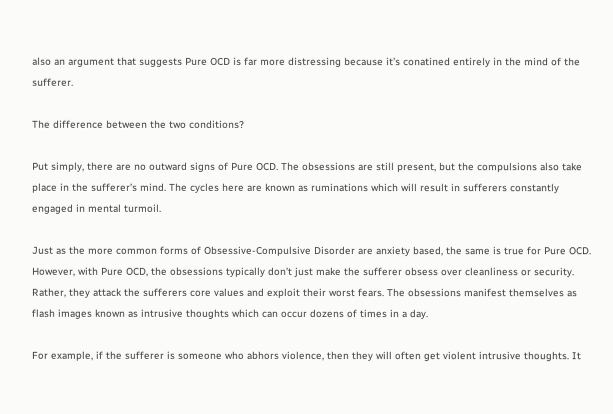also an argument that suggests Pure OCD is far more distressing because it’s conatined entirely in the mind of the sufferer.

The difference between the two conditions?

Put simply, there are no outward signs of Pure OCD. The obsessions are still present, but the compulsions also take place in the sufferer’s mind. The cycles here are known as ruminations which will result in sufferers constantly engaged in mental turmoil.

Just as the more common forms of Obsessive-Compulsive Disorder are anxiety based, the same is true for Pure OCD. However, with Pure OCD, the obsessions typically don’t just make the sufferer obsess over cleanliness or security. Rather, they attack the sufferers core values and exploit their worst fears. The obsessions manifest themselves as flash images known as intrusive thoughts which can occur dozens of times in a day.

For example, if the sufferer is someone who abhors violence, then they will often get violent intrusive thoughts. It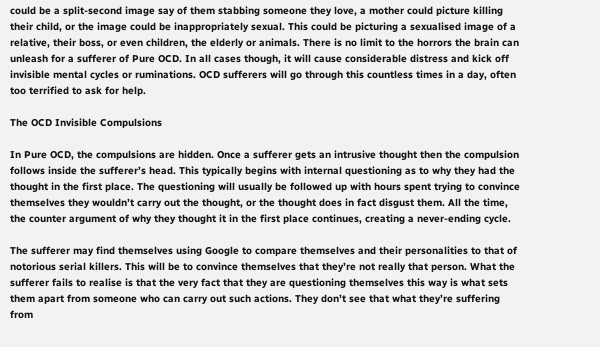could be a split-second image say of them stabbing someone they love, a mother could picture killing their child, or the image could be inappropriately sexual. This could be picturing a sexualised image of a relative, their boss, or even children, the elderly or animals. There is no limit to the horrors the brain can unleash for a sufferer of Pure OCD. In all cases though, it will cause considerable distress and kick off invisible mental cycles or ruminations. OCD sufferers will go through this countless times in a day, often too terrified to ask for help.

The OCD Invisible Compulsions

In Pure OCD, the compulsions are hidden. Once a sufferer gets an intrusive thought then the compulsion follows inside the sufferer’s head. This typically begins with internal questioning as to why they had the thought in the first place. The questioning will usually be followed up with hours spent trying to convince themselves they wouldn’t carry out the thought, or the thought does in fact disgust them. All the time, the counter argument of why they thought it in the first place continues, creating a never-ending cycle.

The sufferer may find themselves using Google to compare themselves and their personalities to that of notorious serial killers. This will be to convince themselves that they’re not really that person. What the sufferer fails to realise is that the very fact that they are questioning themselves this way is what sets them apart from someone who can carry out such actions. They don’t see that what they’re suffering from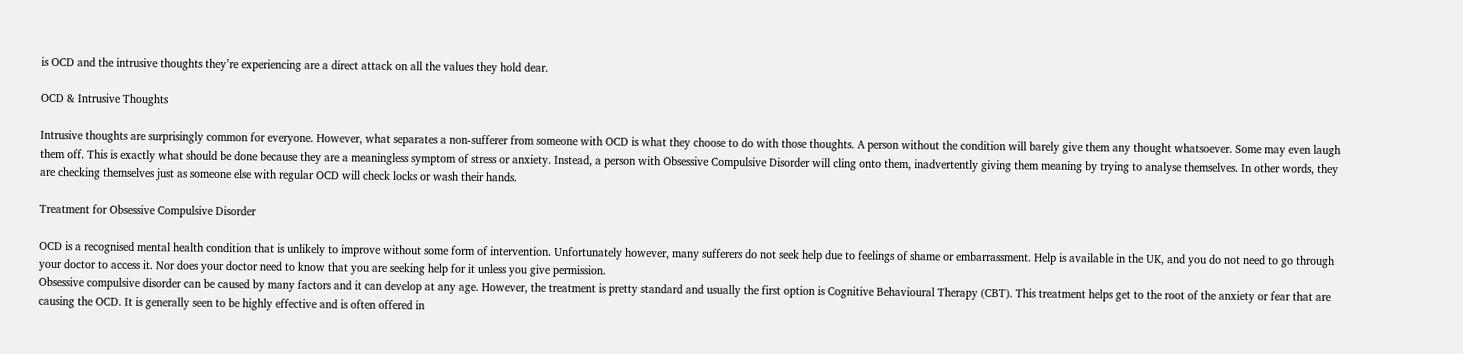is OCD and the intrusive thoughts they’re experiencing are a direct attack on all the values they hold dear.

OCD & Intrusive Thoughts

Intrusive thoughts are surprisingly common for everyone. However, what separates a non-sufferer from someone with OCD is what they choose to do with those thoughts. A person without the condition will barely give them any thought whatsoever. Some may even laugh them off. This is exactly what should be done because they are a meaningless symptom of stress or anxiety. Instead, a person with Obsessive Compulsive Disorder will cling onto them, inadvertently giving them meaning by trying to analyse themselves. In other words, they are checking themselves just as someone else with regular OCD will check locks or wash their hands.

Treatment for Obsessive Compulsive Disorder

OCD is a recognised mental health condition that is unlikely to improve without some form of intervention. Unfortunately however, many sufferers do not seek help due to feelings of shame or embarrassment. Help is available in the UK, and you do not need to go through your doctor to access it. Nor does your doctor need to know that you are seeking help for it unless you give permission.
Obsessive compulsive disorder can be caused by many factors and it can develop at any age. However, the treatment is pretty standard and usually the first option is Cognitive Behavioural Therapy (CBT). This treatment helps get to the root of the anxiety or fear that are causing the OCD. It is generally seen to be highly effective and is often offered in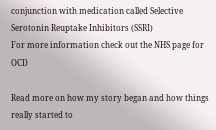conjunction with medication called Selective Serotonin Reuptake Inhibitors (SSRI)
For more information check out the NHS page for OCD

Read more on how my story began and how things really started to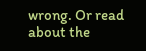wrong. Or read about the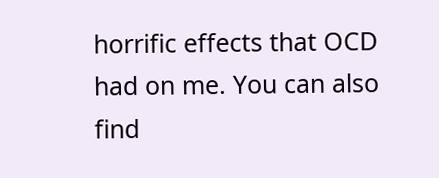horrific effects that OCD had on me. You can also find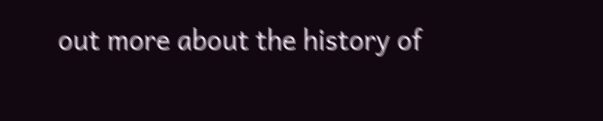out more about the history of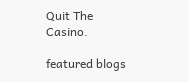Quit The Casino.

featured blogs